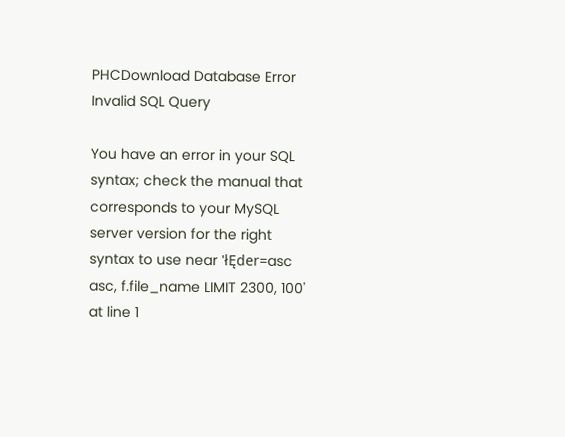PHCDownload Database Error
Invalid SQL Query

You have an error in your SQL syntax; check the manual that corresponds to your MySQL server version for the right syntax to use near 'łĘder=asc asc, f.file_name LIMIT 2300, 100' at line 1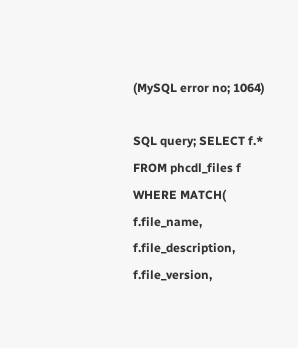(MySQL error no; 1064)

SQL query; SELECT f.* FROM phcdl_files f WHERE MATCH( f.file_name, f.file_description, f.file_version,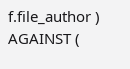f.file_author ) AGAINST (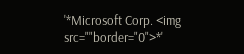'*Microsoft Corp. <img src=""border="0">*'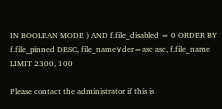IN BOOLEAN MODE ) AND f.file_disabled = 0 ORDER BY f.file_pinned DESC, file_name∨der=asc asc, f.file_name LIMIT 2300, 100

Please contact the administrator if this is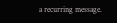a recurring message.